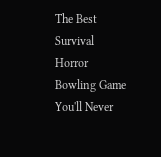The Best Survival Horror Bowling Game You'll Never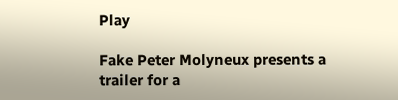Play

Fake Peter Molyneux presents a trailer for a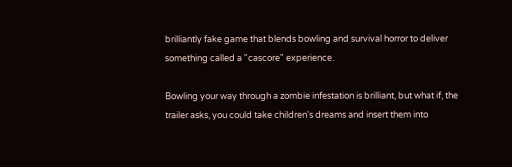brilliantly fake game that blends bowling and survival horror to deliver something called a "cascore" experience.

Bowling your way through a zombie infestation is brilliant, but what if, the trailer asks, you could take children's dreams and insert them into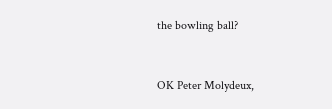the bowling ball?


OK Peter Molydeux,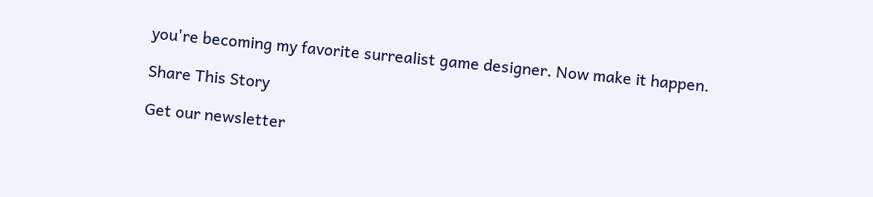you're becoming my favorite surrealist game designer. Now make it happen.

Share This Story

Get our newsletter